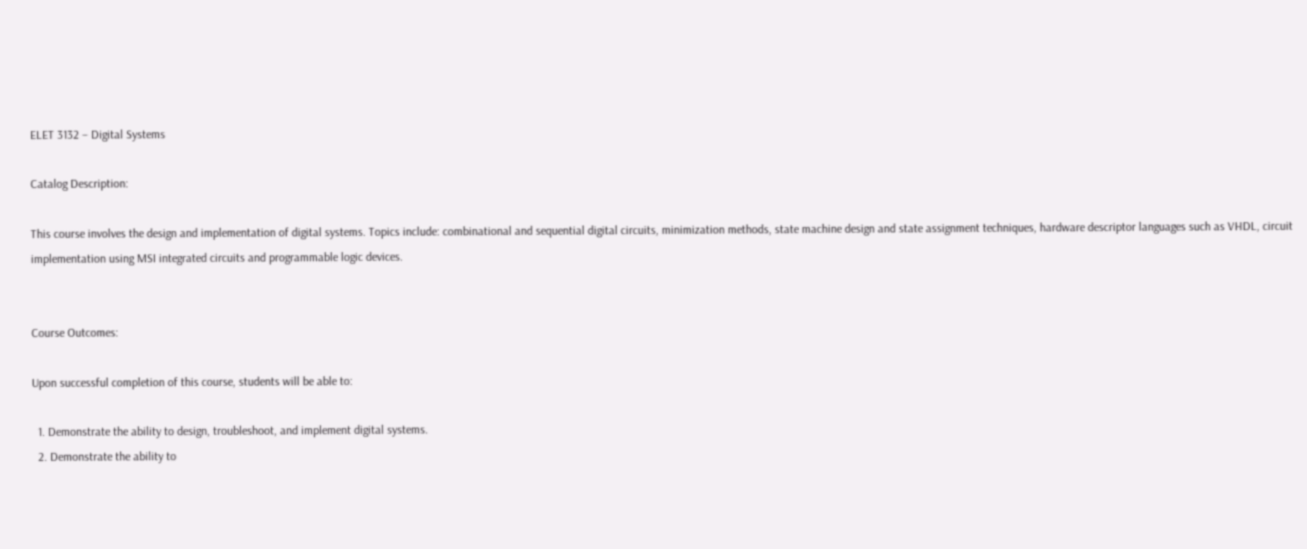ELET 3132 – Digital Systems

Catalog Description:

This course involves the design and implementation of digital systems. Topics include: combinational and sequential digital circuits, minimization methods, state machine design and state assignment techniques, hardware descriptor languages such as VHDL, circuit implementation using MSI integrated circuits and programmable logic devices.


Course Outcomes:

Upon successful completion of this course, students will be able to:

  1. Demonstrate the ability to design, troubleshoot, and implement digital systems.
  2. Demonstrate the ability to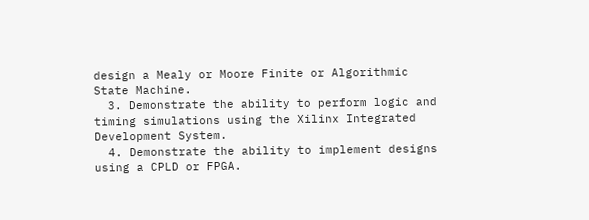design a Mealy or Moore Finite or Algorithmic State Machine.
  3. Demonstrate the ability to perform logic and timing simulations using the Xilinx Integrated Development System.
  4. Demonstrate the ability to implement designs using a CPLD or FPGA.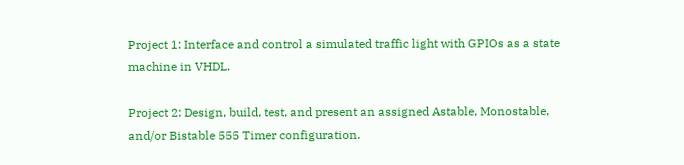Project 1: Interface and control a simulated traffic light with GPIOs as a state machine in VHDL.

Project 2: Design, build, test, and present an assigned Astable, Monostable, and/or Bistable 555 Timer configuration.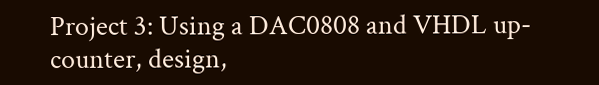Project 3: Using a DAC0808 and VHDL up-counter, design,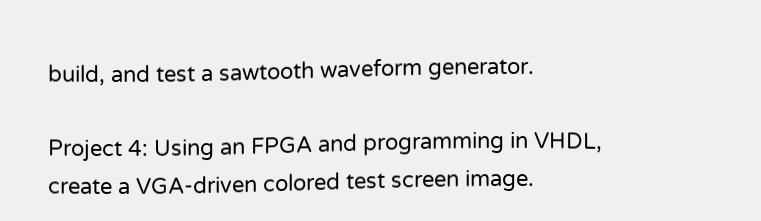build, and test a sawtooth waveform generator.

Project 4: Using an FPGA and programming in VHDL, create a VGA-driven colored test screen image.